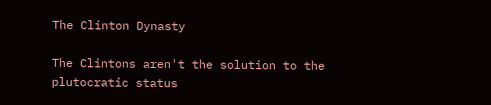The Clinton Dynasty

The Clintons aren't the solution to the plutocratic status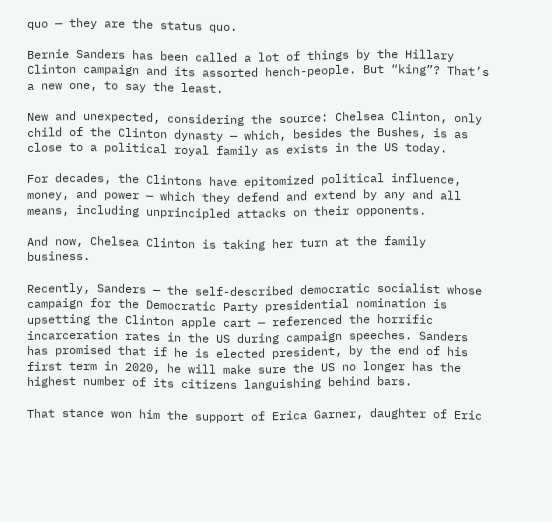quo — they are the status quo.

Bernie Sanders has been called a lot of things by the Hillary Clinton campaign and its assorted hench-people. But “king”? That’s a new one, to say the least.

New and unexpected, considering the source: Chelsea Clinton, only child of the Clinton dynasty — which, besides the Bushes, is as close to a political royal family as exists in the US today.

For decades, the Clintons have epitomized political influence, money, and power — which they defend and extend by any and all means, including unprincipled attacks on their opponents.

And now, Chelsea Clinton is taking her turn at the family business.

Recently, Sanders — the self-described democratic socialist whose campaign for the Democratic Party presidential nomination is upsetting the Clinton apple cart — referenced the horrific incarceration rates in the US during campaign speeches. Sanders has promised that if he is elected president, by the end of his first term in 2020, he will make sure the US no longer has the highest number of its citizens languishing behind bars.

That stance won him the support of Erica Garner, daughter of Eric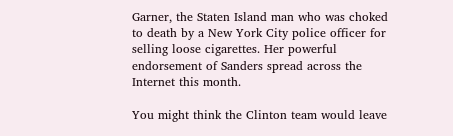Garner, the Staten Island man who was choked to death by a New York City police officer for selling loose cigarettes. Her powerful endorsement of Sanders spread across the Internet this month.

You might think the Clinton team would leave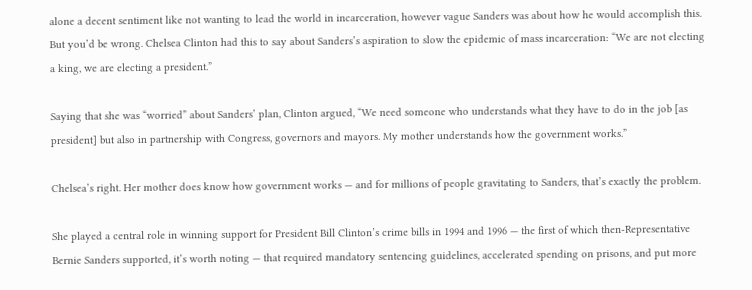alone a decent sentiment like not wanting to lead the world in incarceration, however vague Sanders was about how he would accomplish this. But you’d be wrong. Chelsea Clinton had this to say about Sanders’s aspiration to slow the epidemic of mass incarceration: “We are not electing a king, we are electing a president.”

Saying that she was “worried” about Sanders’ plan, Clinton argued, “We need someone who understands what they have to do in the job [as president] but also in partnership with Congress, governors and mayors. My mother understands how the government works.”

Chelsea’s right. Her mother does know how government works — and for millions of people gravitating to Sanders, that’s exactly the problem.

She played a central role in winning support for President Bill Clinton’s crime bills in 1994 and 1996 — the first of which then-Representative Bernie Sanders supported, it’s worth noting — that required mandatory sentencing guidelines, accelerated spending on prisons, and put more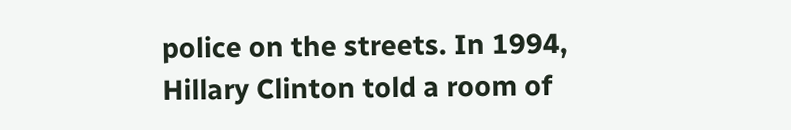police on the streets. In 1994, Hillary Clinton told a room of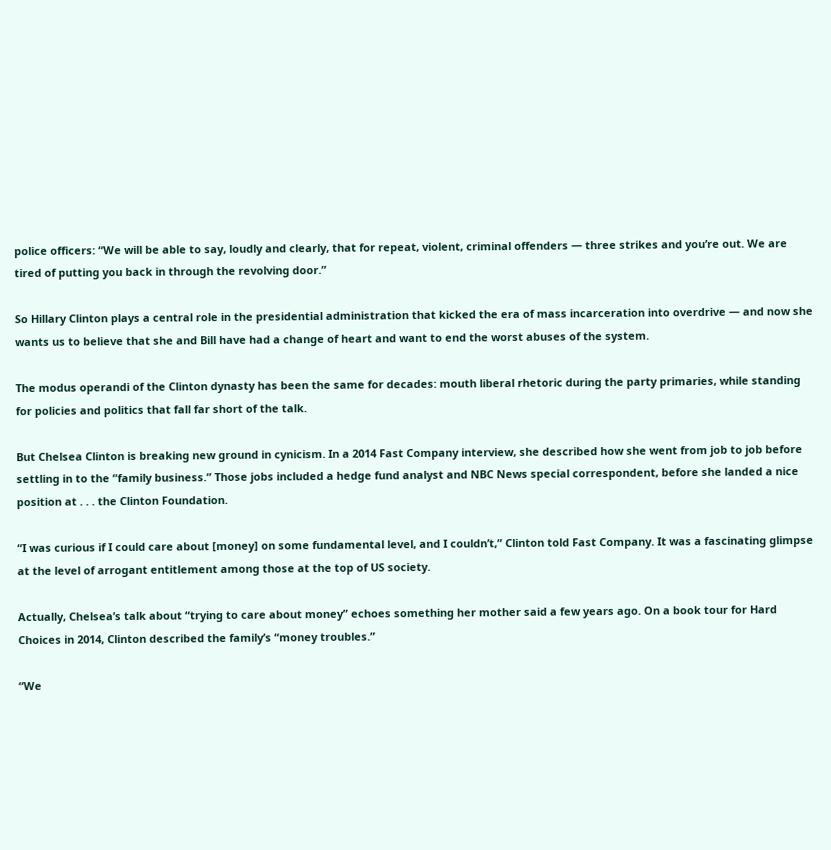police officers: “We will be able to say, loudly and clearly, that for repeat, violent, criminal offenders — three strikes and you’re out. We are tired of putting you back in through the revolving door.”

So Hillary Clinton plays a central role in the presidential administration that kicked the era of mass incarceration into overdrive — and now she wants us to believe that she and Bill have had a change of heart and want to end the worst abuses of the system.

The modus operandi of the Clinton dynasty has been the same for decades: mouth liberal rhetoric during the party primaries, while standing for policies and politics that fall far short of the talk.

But Chelsea Clinton is breaking new ground in cynicism. In a 2014 Fast Company interview, she described how she went from job to job before settling in to the “family business.” Those jobs included a hedge fund analyst and NBC News special correspondent, before she landed a nice position at . . . the Clinton Foundation.

“I was curious if I could care about [money] on some fundamental level, and I couldn’t,” Clinton told Fast Company. It was a fascinating glimpse at the level of arrogant entitlement among those at the top of US society.

Actually, Chelsea’s talk about “trying to care about money” echoes something her mother said a few years ago. On a book tour for Hard Choices in 2014, Clinton described the family’s “money troubles.”

“We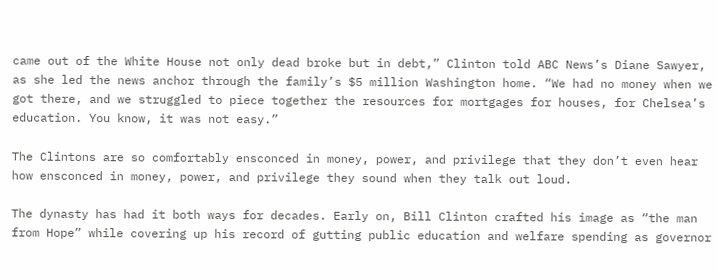came out of the White House not only dead broke but in debt,” Clinton told ABC News’s Diane Sawyer, as she led the news anchor through the family’s $5 million Washington home. “We had no money when we got there, and we struggled to piece together the resources for mortgages for houses, for Chelsea’s education. You know, it was not easy.”

The Clintons are so comfortably ensconced in money, power, and privilege that they don’t even hear how ensconced in money, power, and privilege they sound when they talk out loud.

The dynasty has had it both ways for decades. Early on, Bill Clinton crafted his image as “the man from Hope” while covering up his record of gutting public education and welfare spending as governor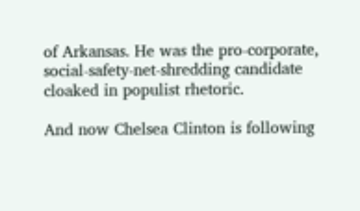of Arkansas. He was the pro-corporate, social-safety-net-shredding candidate cloaked in populist rhetoric.

And now Chelsea Clinton is following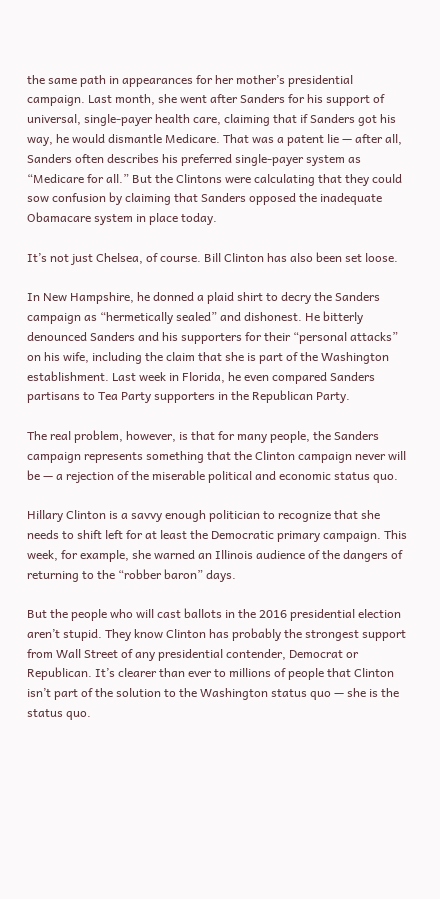the same path in appearances for her mother’s presidential campaign. Last month, she went after Sanders for his support of universal, single-payer health care, claiming that if Sanders got his way, he would dismantle Medicare. That was a patent lie — after all, Sanders often describes his preferred single-payer system as “Medicare for all.” But the Clintons were calculating that they could sow confusion by claiming that Sanders opposed the inadequate Obamacare system in place today.

It’s not just Chelsea, of course. Bill Clinton has also been set loose.

In New Hampshire, he donned a plaid shirt to decry the Sanders campaign as “hermetically sealed” and dishonest. He bitterly denounced Sanders and his supporters for their “personal attacks” on his wife, including the claim that she is part of the Washington establishment. Last week in Florida, he even compared Sanders partisans to Tea Party supporters in the Republican Party.

The real problem, however, is that for many people, the Sanders campaign represents something that the Clinton campaign never will be — a rejection of the miserable political and economic status quo.

Hillary Clinton is a savvy enough politician to recognize that she needs to shift left for at least the Democratic primary campaign. This week, for example, she warned an Illinois audience of the dangers of returning to the “robber baron” days.

But the people who will cast ballots in the 2016 presidential election aren’t stupid. They know Clinton has probably the strongest support from Wall Street of any presidential contender, Democrat or Republican. It’s clearer than ever to millions of people that Clinton isn’t part of the solution to the Washington status quo — she is the status quo.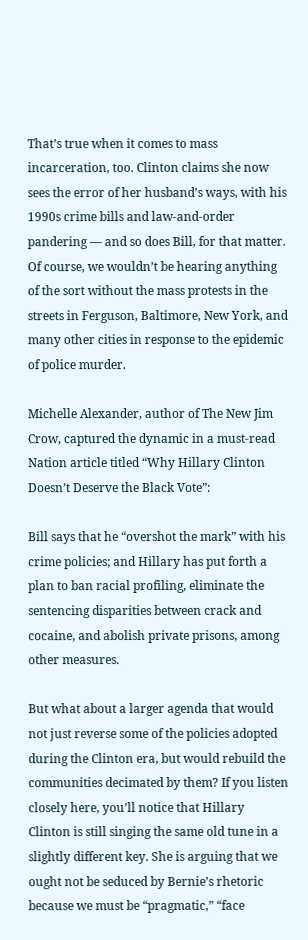That’s true when it comes to mass incarceration, too. Clinton claims she now sees the error of her husband’s ways, with his 1990s crime bills and law-and-order pandering — and so does Bill, for that matter. Of course, we wouldn’t be hearing anything of the sort without the mass protests in the streets in Ferguson, Baltimore, New York, and many other cities in response to the epidemic of police murder.

Michelle Alexander, author of The New Jim Crow, captured the dynamic in a must-read Nation article titled “Why Hillary Clinton Doesn’t Deserve the Black Vote”:

Bill says that he “overshot the mark” with his crime policies; and Hillary has put forth a plan to ban racial profiling, eliminate the sentencing disparities between crack and cocaine, and abolish private prisons, among other measures.

But what about a larger agenda that would not just reverse some of the policies adopted during the Clinton era, but would rebuild the communities decimated by them? If you listen closely here, you’ll notice that Hillary Clinton is still singing the same old tune in a slightly different key. She is arguing that we ought not be seduced by Bernie’s rhetoric because we must be “pragmatic,” “face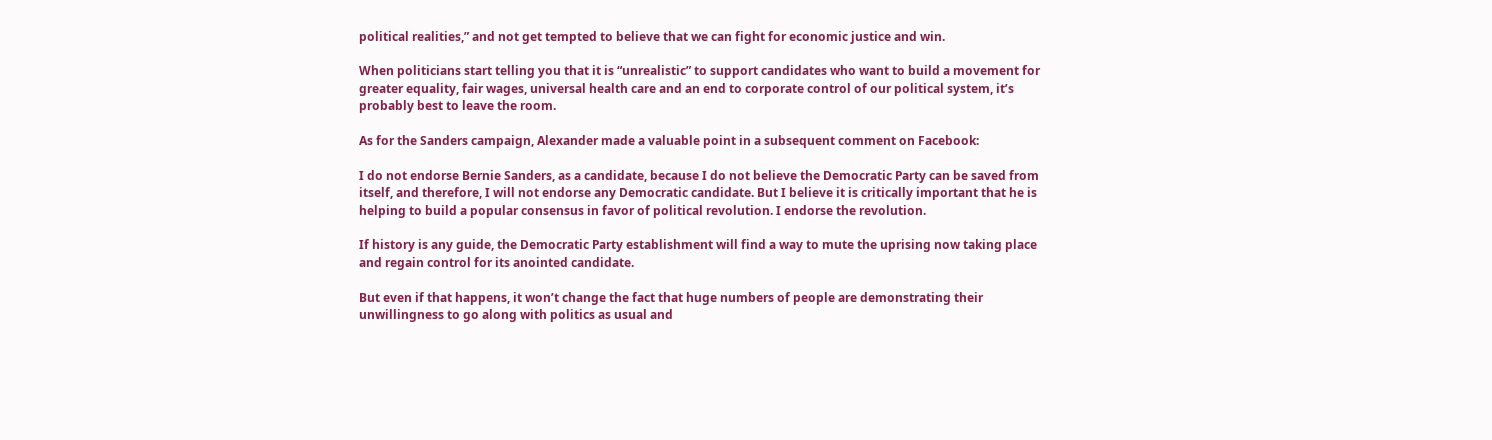political realities,” and not get tempted to believe that we can fight for economic justice and win.

When politicians start telling you that it is “unrealistic” to support candidates who want to build a movement for greater equality, fair wages, universal health care and an end to corporate control of our political system, it’s probably best to leave the room.

As for the Sanders campaign, Alexander made a valuable point in a subsequent comment on Facebook:

I do not endorse Bernie Sanders, as a candidate, because I do not believe the Democratic Party can be saved from itself, and therefore, I will not endorse any Democratic candidate. But I believe it is critically important that he is helping to build a popular consensus in favor of political revolution. I endorse the revolution.

If history is any guide, the Democratic Party establishment will find a way to mute the uprising now taking place and regain control for its anointed candidate.

But even if that happens, it won’t change the fact that huge numbers of people are demonstrating their unwillingness to go along with politics as usual and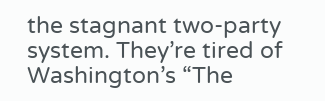the stagnant two-party system. They’re tired of Washington’s “The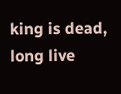king is dead, long live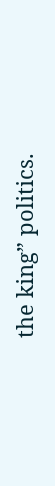the king” politics.